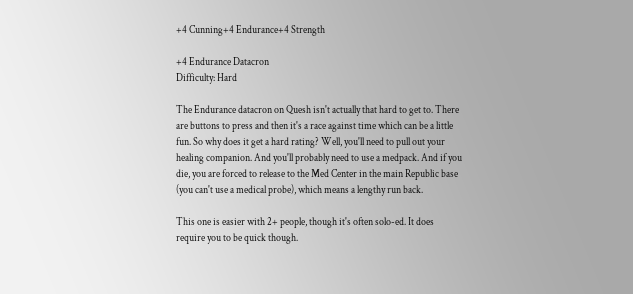+4 Cunning+4 Endurance+4 Strength

+4 Endurance Datacron
Difficulty: Hard

The Endurance datacron on Quesh isn't actually that hard to get to. There are buttons to press and then it's a race against time which can be a little fun. So why does it get a hard rating? Well, you'll need to pull out your healing companion. And you'll probably need to use a medpack. And if you die, you are forced to release to the Med Center in the main Republic base (you can't use a medical probe), which means a lengthy run back.

This one is easier with 2+ people, though it's often solo-ed. It does require you to be quick though.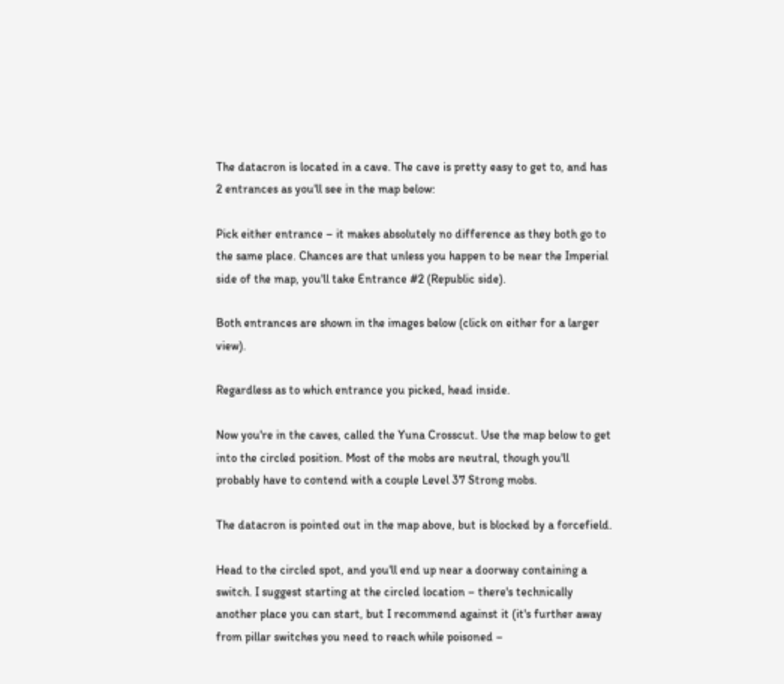The datacron is located in a cave. The cave is pretty easy to get to, and has 2 entrances as you'll see in the map below:

Pick either entrance – it makes absolutely no difference as they both go to the same place. Chances are that unless you happen to be near the Imperial side of the map, you'll take Entrance #2 (Republic side).

Both entrances are shown in the images below (click on either for a larger view).

Regardless as to which entrance you picked, head inside.

Now you're in the caves, called the Yuna Crosscut. Use the map below to get into the circled position. Most of the mobs are neutral, though you'll probably have to contend with a couple Level 37 Strong mobs.

The datacron is pointed out in the map above, but is blocked by a forcefield.

Head to the circled spot, and you'll end up near a doorway containing a switch. I suggest starting at the circled location – there's technically another place you can start, but I recommend against it (it's further away from pillar switches you need to reach while poisoned –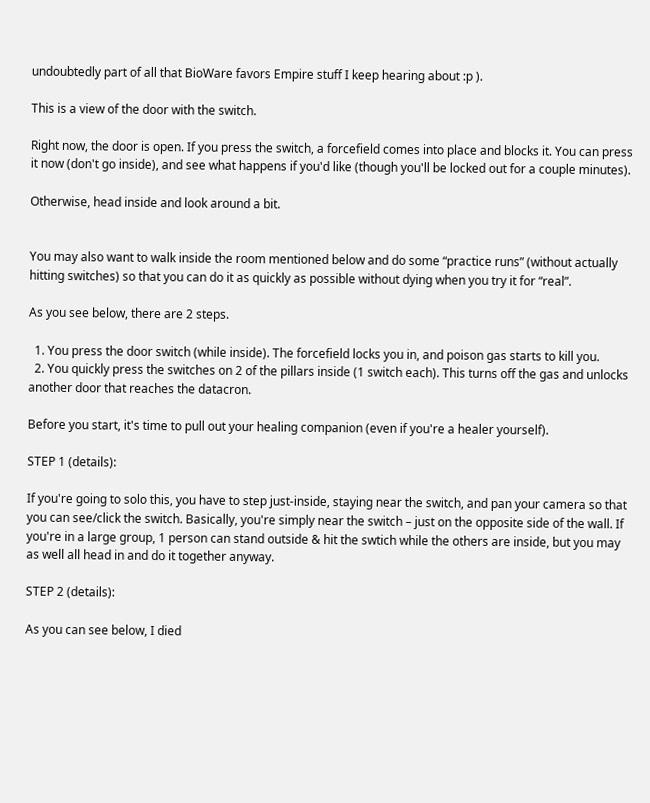undoubtedly part of all that BioWare favors Empire stuff I keep hearing about :p ).

This is a view of the door with the switch.

Right now, the door is open. If you press the switch, a forcefield comes into place and blocks it. You can press it now (don't go inside), and see what happens if you'd like (though you'll be locked out for a couple minutes).

Otherwise, head inside and look around a bit.


You may also want to walk inside the room mentioned below and do some “practice runs” (without actually hitting switches) so that you can do it as quickly as possible without dying when you try it for “real”.

As you see below, there are 2 steps.

  1. You press the door switch (while inside). The forcefield locks you in, and poison gas starts to kill you.
  2. You quickly press the switches on 2 of the pillars inside (1 switch each). This turns off the gas and unlocks another door that reaches the datacron.

Before you start, it's time to pull out your healing companion (even if you're a healer yourself).

STEP 1 (details):

If you're going to solo this, you have to step just-inside, staying near the switch, and pan your camera so that you can see/click the switch. Basically, you're simply near the switch – just on the opposite side of the wall. If you're in a large group, 1 person can stand outside & hit the swtich while the others are inside, but you may as well all head in and do it together anyway.

STEP 2 (details):

As you can see below, I died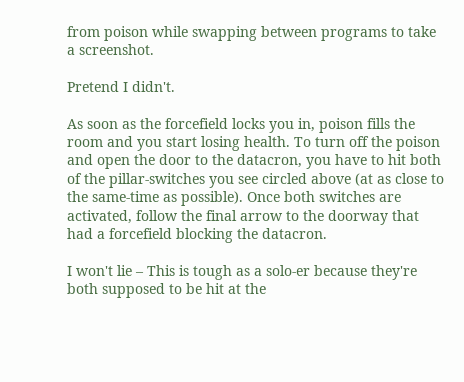from poison while swapping between programs to take a screenshot.

Pretend I didn't.

As soon as the forcefield locks you in, poison fills the room and you start losing health. To turn off the poison and open the door to the datacron, you have to hit both of the pillar-switches you see circled above (at as close to the same-time as possible). Once both switches are activated, follow the final arrow to the doorway that had a forcefield blocking the datacron.

I won't lie – This is tough as a solo-er because they're both supposed to be hit at the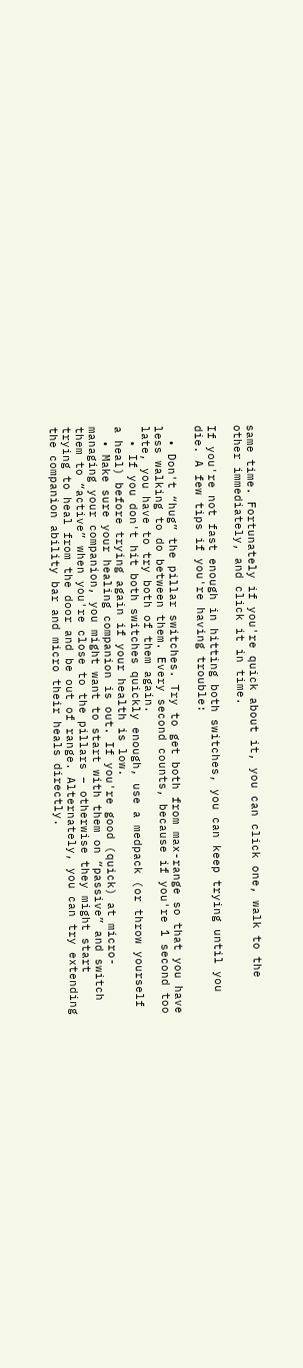same time. Fortunately if you're quick about it, you can click one, walk to the other immediately, and click it in time.

If you're not fast enough in hitting both switches, you can keep trying until you die. A few tips if you're having trouble:

  • Don't “hug” the pillar switches. Try to get both from max-range so that you have less walking to do between them. Every second counts, because if you're 1 second too late, you have to try both of them again.
  • If you don't hit both switches quickly enough, use a medpack (or throw yourself a heal) before trying again if your health is low.
  • Make sure your healing companion is out. If you're good (quick) at micro-managing your companion, you might want to start with them on “passive” and switch them to “active” when you're close to the pillars – otherwise they might start trying to heal from the door and be out of range. Alternately, you can try extending the companion ability bar and micro their heals directly.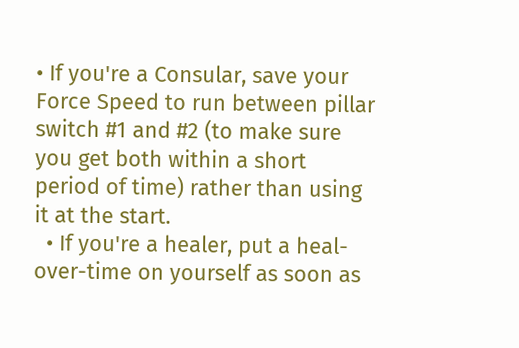• If you're a Consular, save your Force Speed to run between pillar switch #1 and #2 (to make sure you get both within a short period of time) rather than using it at the start.
  • If you're a healer, put a heal-over-time on yourself as soon as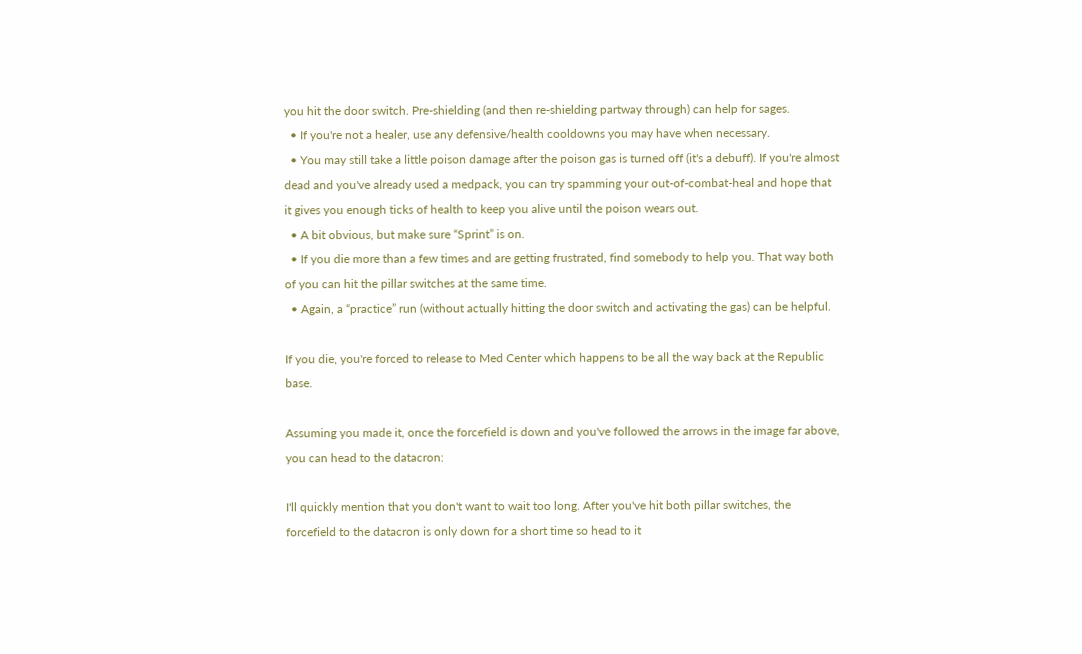you hit the door switch. Pre-shielding (and then re-shielding partway through) can help for sages.
  • If you're not a healer, use any defensive/health cooldowns you may have when necessary.
  • You may still take a little poison damage after the poison gas is turned off (it's a debuff). If you're almost dead and you've already used a medpack, you can try spamming your out-of-combat-heal and hope that it gives you enough ticks of health to keep you alive until the poison wears out.
  • A bit obvious, but make sure “Sprint” is on.
  • If you die more than a few times and are getting frustrated, find somebody to help you. That way both of you can hit the pillar switches at the same time.
  • Again, a “practice” run (without actually hitting the door switch and activating the gas) can be helpful.

If you die, you're forced to release to Med Center which happens to be all the way back at the Republic base.

Assuming you made it, once the forcefield is down and you've followed the arrows in the image far above, you can head to the datacron:

I'll quickly mention that you don't want to wait too long. After you've hit both pillar switches, the forcefield to the datacron is only down for a short time so head to it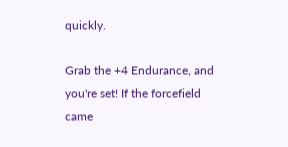quickly.

Grab the +4 Endurance, and you're set! If the forcefield came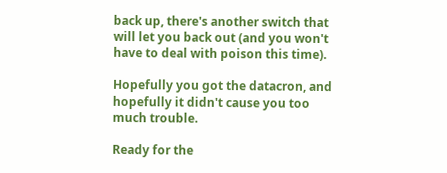back up, there's another switch that will let you back out (and you won't have to deal with poison this time).

Hopefully you got the datacron, and hopefully it didn't cause you too much trouble.

Ready for the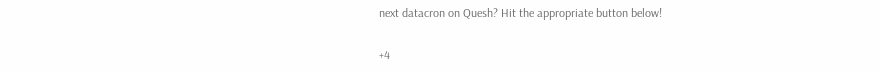next datacron on Quesh? Hit the appropriate button below!

+4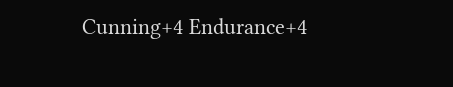Cunning+4 Endurance+4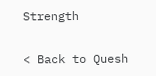Strength

< Back to Quesh